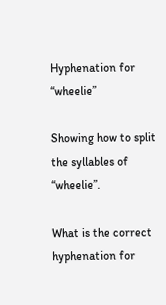Hyphenation for “wheelie”

Showing how to split the syllables of “wheelie”.

What is the correct hyphenation for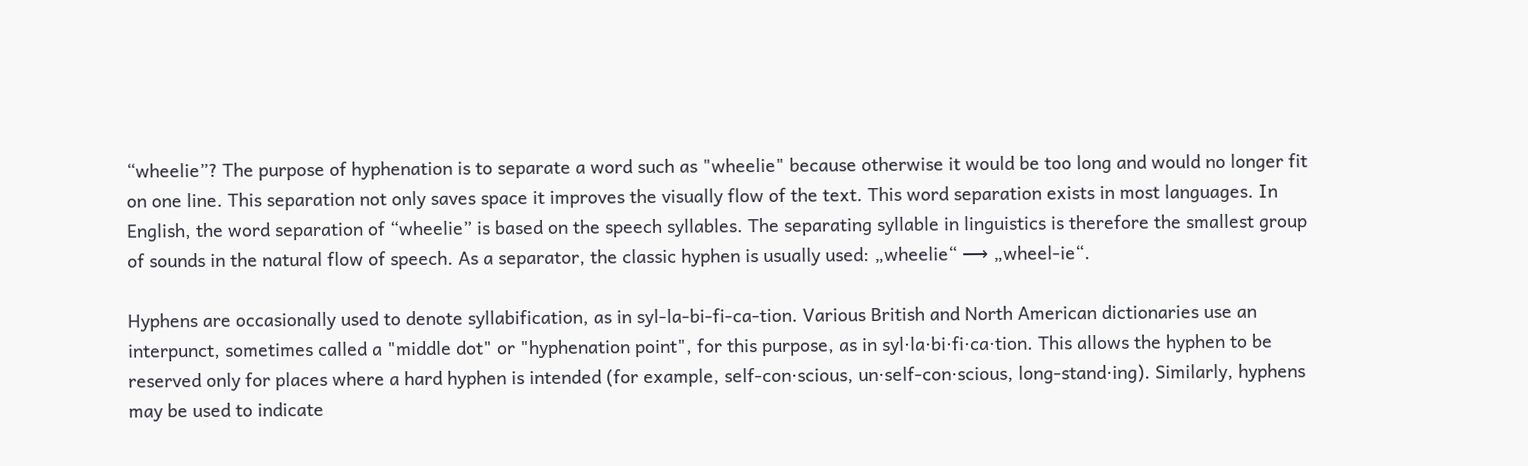“wheelie”? The purpose of hyphenation is to separate a word such as "wheelie" because otherwise it would be too long and would no longer fit on one line. This separation not only saves space it improves the visually flow of the text. This word separation exists in most languages. In English, the word separation of “wheelie” is based on the speech syllables. The separating syllable in linguistics is therefore the smallest group of sounds in the natural flow of speech. As a separator, the classic hyphen is usually used: „wheelie“ ⟶ „wheel-ie“.

Hyphens are occasionally used to denote syllabification, as in syl-la-bi-fi-ca-tion. Various British and North American dictionaries use an interpunct, sometimes called a "middle dot" or "hyphenation point", for this purpose, as in syl·la·bi·fi·ca·tion. This allows the hyphen to be reserved only for places where a hard hyphen is intended (for example, self-con·scious, un·self-con·scious, long-stand·ing). Similarly, hyphens may be used to indicate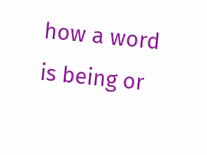how a word is being or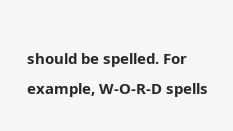should be spelled. For example, W-O-R-D spells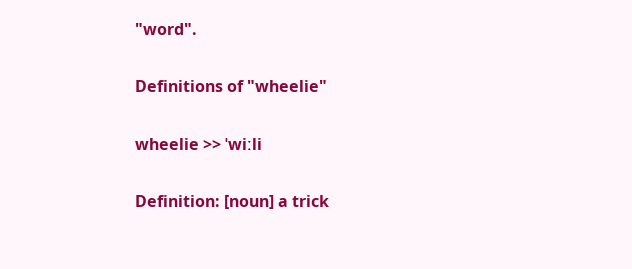"word".

Definitions of "wheelie"

wheelie >> ˈwiːli

Definition: [noun] a trick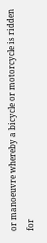or manoeuvre whereby a bicycle or motorcycle is ridden for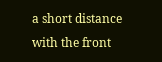a short distance with the front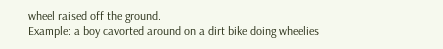wheel raised off the ground.
Example: a boy cavorted around on a dirt bike doing wheelies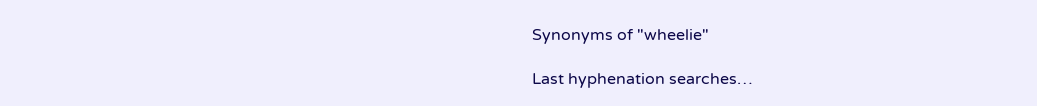Synonyms of "wheelie"

Last hyphenation searches…